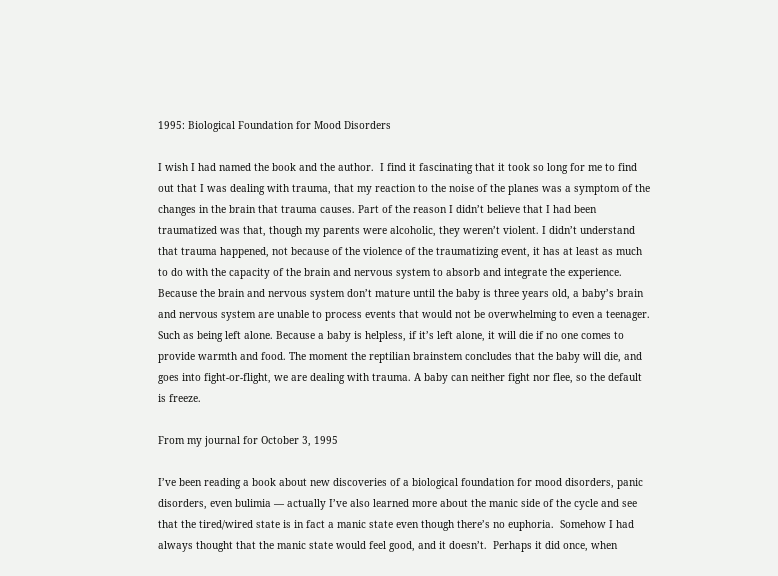1995: Biological Foundation for Mood Disorders

I wish I had named the book and the author.  I find it fascinating that it took so long for me to find out that I was dealing with trauma, that my reaction to the noise of the planes was a symptom of the changes in the brain that trauma causes. Part of the reason I didn’t believe that I had been traumatized was that, though my parents were alcoholic, they weren’t violent. I didn’t understand that trauma happened, not because of the violence of the traumatizing event, it has at least as much to do with the capacity of the brain and nervous system to absorb and integrate the experience. Because the brain and nervous system don’t mature until the baby is three years old, a baby’s brain and nervous system are unable to process events that would not be overwhelming to even a teenager.  Such as being left alone. Because a baby is helpless, if it’s left alone, it will die if no one comes to provide warmth and food. The moment the reptilian brainstem concludes that the baby will die, and goes into fight-or-flight, we are dealing with trauma. A baby can neither fight nor flee, so the default is freeze.

From my journal for October 3, 1995

I’ve been reading a book about new discoveries of a biological foundation for mood disorders, panic disorders, even bulimia — actually I’ve also learned more about the manic side of the cycle and see that the tired/wired state is in fact a manic state even though there’s no euphoria.  Somehow I had always thought that the manic state would feel good, and it doesn’t.  Perhaps it did once, when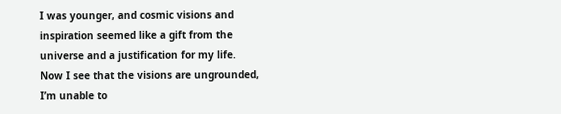I was younger, and cosmic visions and inspiration seemed like a gift from the universe and a justification for my life.  Now I see that the visions are ungrounded, I’m unable to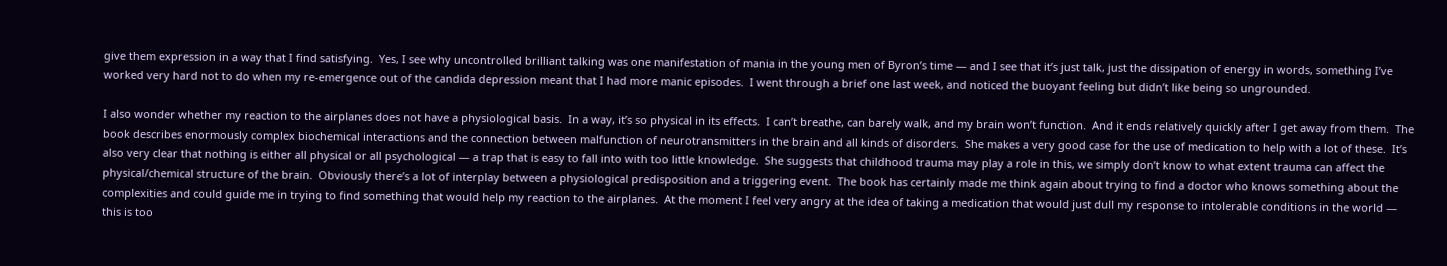give them expression in a way that I find satisfying.  Yes, I see why uncontrolled brilliant talking was one manifestation of mania in the young men of Byron’s time — and I see that it’s just talk, just the dissipation of energy in words, something I’ve worked very hard not to do when my re-emergence out of the candida depression meant that I had more manic episodes.  I went through a brief one last week, and noticed the buoyant feeling but didn’t like being so ungrounded.

I also wonder whether my reaction to the airplanes does not have a physiological basis.  In a way, it’s so physical in its effects.  I can’t breathe, can barely walk, and my brain won’t function.  And it ends relatively quickly after I get away from them.  The book describes enormously complex biochemical interactions and the connection between malfunction of neurotransmitters in the brain and all kinds of disorders.  She makes a very good case for the use of medication to help with a lot of these.  It’s also very clear that nothing is either all physical or all psychological — a trap that is easy to fall into with too little knowledge.  She suggests that childhood trauma may play a role in this, we simply don’t know to what extent trauma can affect the physical/chemical structure of the brain.  Obviously there’s a lot of interplay between a physiological predisposition and a triggering event.  The book has certainly made me think again about trying to find a doctor who knows something about the complexities and could guide me in trying to find something that would help my reaction to the airplanes.  At the moment I feel very angry at the idea of taking a medication that would just dull my response to intolerable conditions in the world — this is too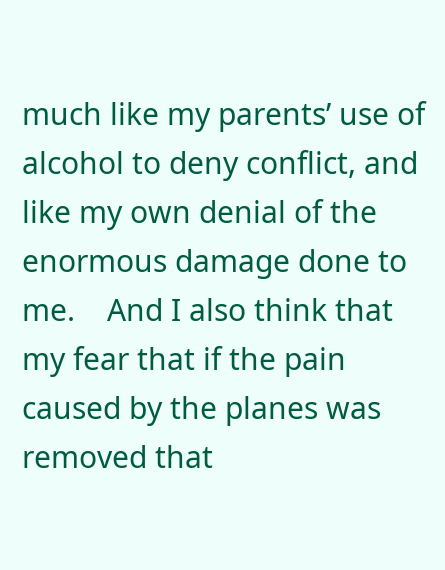much like my parents’ use of alcohol to deny conflict, and like my own denial of the enormous damage done to me.    And I also think that my fear that if the pain caused by the planes was removed that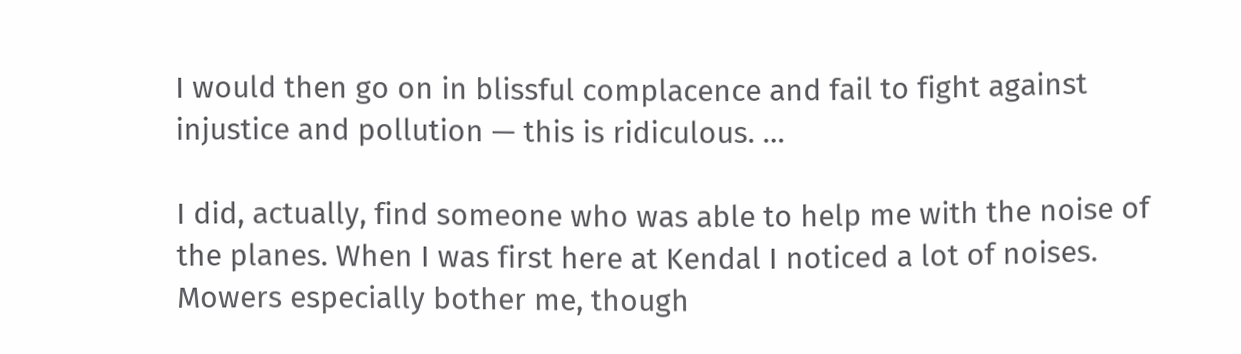I would then go on in blissful complacence and fail to fight against injustice and pollution — this is ridiculous. …

I did, actually, find someone who was able to help me with the noise of the planes. When I was first here at Kendal I noticed a lot of noises.  Mowers especially bother me, though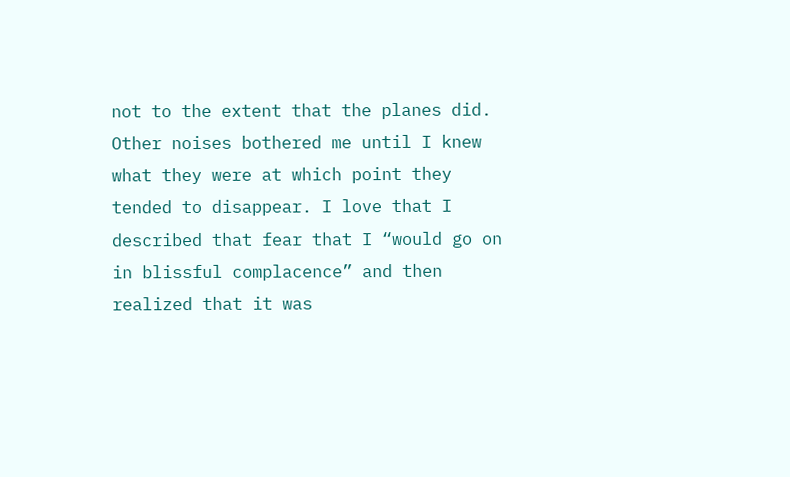not to the extent that the planes did. Other noises bothered me until I knew what they were at which point they tended to disappear. I love that I described that fear that I “would go on in blissful complacence” and then realized that it was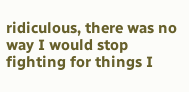ridiculous, there was no way I would stop fighting for things I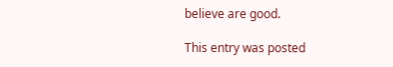believe are good.

This entry was posted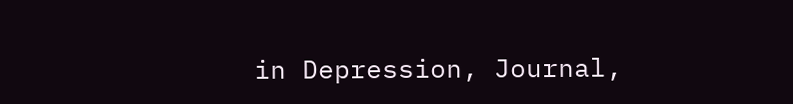in Depression, Journal,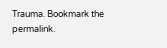Trauma. Bookmark the permalink.